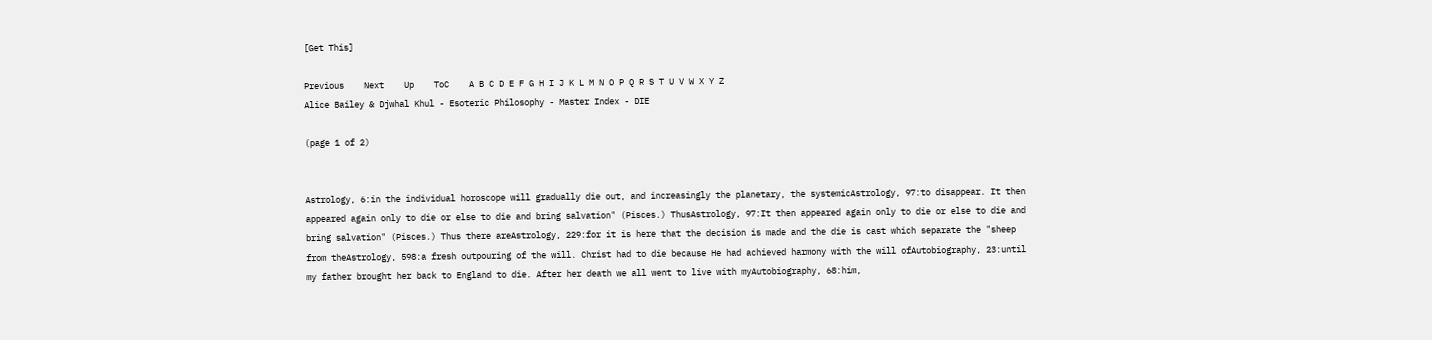[Get This]

Previous    Next    Up    ToC    A B C D E F G H I J K L M N O P Q R S T U V W X Y Z
Alice Bailey & Djwhal Khul - Esoteric Philosophy - Master Index - DIE

(page 1 of 2)


Astrology, 6:in the individual horoscope will gradually die out, and increasingly the planetary, the systemicAstrology, 97:to disappear. It then appeared again only to die or else to die and bring salvation" (Pisces.) ThusAstrology, 97:It then appeared again only to die or else to die and bring salvation" (Pisces.) Thus there areAstrology, 229:for it is here that the decision is made and the die is cast which separate the "sheep from theAstrology, 598:a fresh outpouring of the will. Christ had to die because He had achieved harmony with the will ofAutobiography, 23:until my father brought her back to England to die. After her death we all went to live with myAutobiography, 68:him,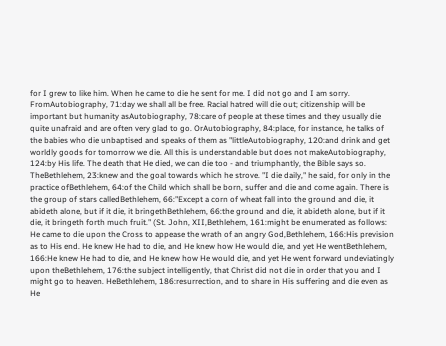for I grew to like him. When he came to die he sent for me. I did not go and I am sorry. FromAutobiography, 71:day we shall all be free. Racial hatred will die out; citizenship will be important but humanity asAutobiography, 78:care of people at these times and they usually die quite unafraid and are often very glad to go. OrAutobiography, 84:place, for instance, he talks of the babies who die unbaptised and speaks of them as "littleAutobiography, 120:and drink and get worldly goods for tomorrow we die. All this is understandable but does not makeAutobiography, 124:by His life. The death that He died, we can die too - and triumphantly, the Bible says so. TheBethlehem, 23:knew and the goal towards which he strove. "I die daily," he said, for only in the practice ofBethlehem, 64:of the Child which shall be born, suffer and die and come again. There is the group of stars calledBethlehem, 66:"Except a corn of wheat fall into the ground and die, it abideth alone, but if it die, it bringethBethlehem, 66:the ground and die, it abideth alone, but if it die, it bringeth forth much fruit." (St. John, XII,Bethlehem, 161:might be enumerated as follows: He came to die upon the Cross to appease the wrath of an angry God,Bethlehem, 166:His prevision as to His end. He knew He had to die, and He knew how He would die, and yet He wentBethlehem, 166:He knew He had to die, and He knew how He would die, and yet He went forward undeviatingly upon theBethlehem, 176:the subject intelligently, that Christ did not die in order that you and I might go to heaven. HeBethlehem, 186:resurrection, and to share in His suffering and die even as He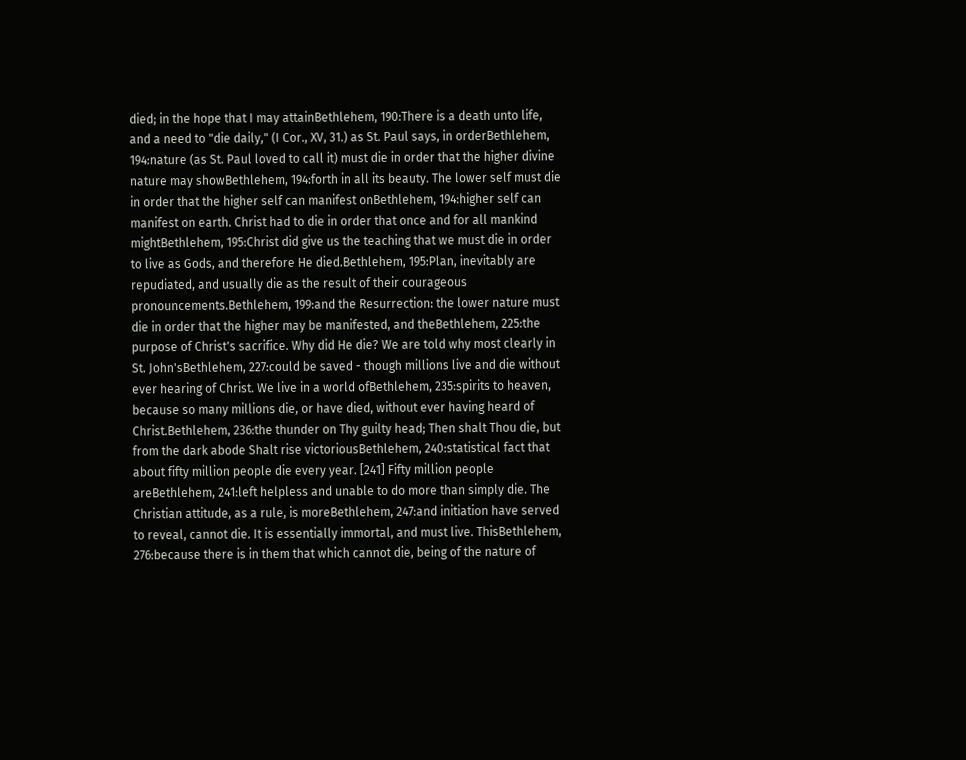died; in the hope that I may attainBethlehem, 190:There is a death unto life, and a need to "die daily," (I Cor., XV, 31.) as St. Paul says, in orderBethlehem, 194:nature (as St. Paul loved to call it) must die in order that the higher divine nature may showBethlehem, 194:forth in all its beauty. The lower self must die in order that the higher self can manifest onBethlehem, 194:higher self can manifest on earth. Christ had to die in order that once and for all mankind mightBethlehem, 195:Christ did give us the teaching that we must die in order to live as Gods, and therefore He died.Bethlehem, 195:Plan, inevitably are repudiated, and usually die as the result of their courageous pronouncements.Bethlehem, 199:and the Resurrection: the lower nature must die in order that the higher may be manifested, and theBethlehem, 225:the purpose of Christ's sacrifice. Why did He die? We are told why most clearly in St. John'sBethlehem, 227:could be saved - though millions live and die without ever hearing of Christ. We live in a world ofBethlehem, 235:spirits to heaven, because so many millions die, or have died, without ever having heard of Christ.Bethlehem, 236:the thunder on Thy guilty head; Then shalt Thou die, but from the dark abode Shalt rise victoriousBethlehem, 240:statistical fact that about fifty million people die every year. [241] Fifty million people areBethlehem, 241:left helpless and unable to do more than simply die. The Christian attitude, as a rule, is moreBethlehem, 247:and initiation have served to reveal, cannot die. It is essentially immortal, and must live. ThisBethlehem, 276:because there is in them that which cannot die, being of the nature of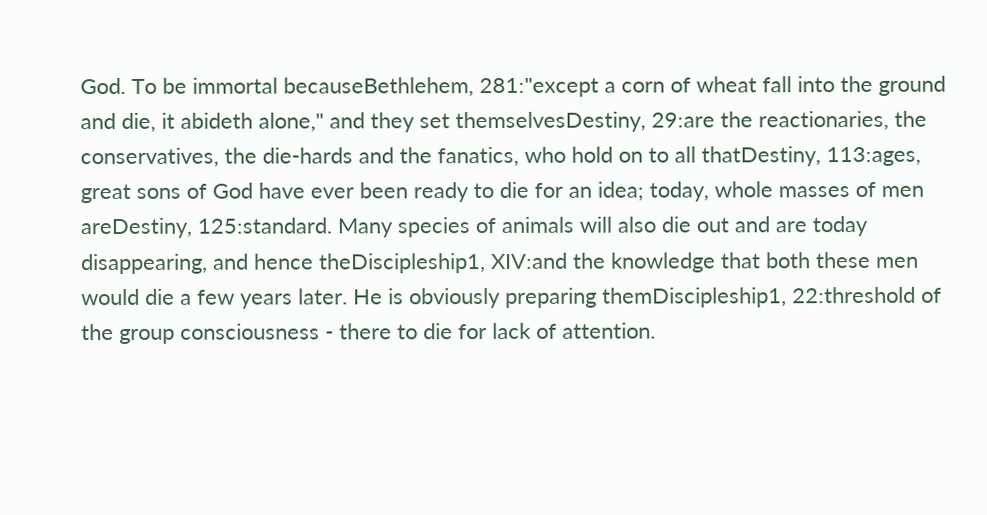God. To be immortal becauseBethlehem, 281:"except a corn of wheat fall into the ground and die, it abideth alone," and they set themselvesDestiny, 29:are the reactionaries, the conservatives, the die-hards and the fanatics, who hold on to all thatDestiny, 113:ages, great sons of God have ever been ready to die for an idea; today, whole masses of men areDestiny, 125:standard. Many species of animals will also die out and are today disappearing, and hence theDiscipleship1, XIV:and the knowledge that both these men would die a few years later. He is obviously preparing themDiscipleship1, 22:threshold of the group consciousness - there to die for lack of attention.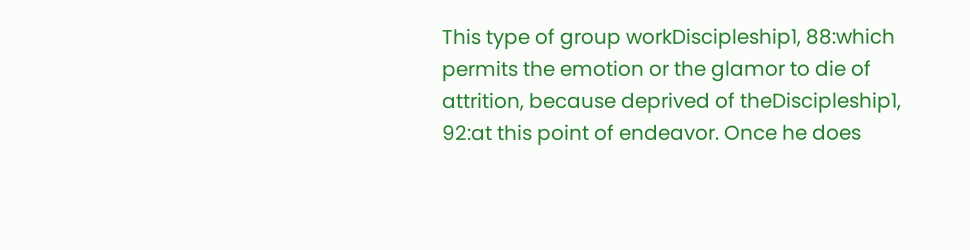This type of group workDiscipleship1, 88:which permits the emotion or the glamor to die of attrition, because deprived of theDiscipleship1, 92:at this point of endeavor. Once he does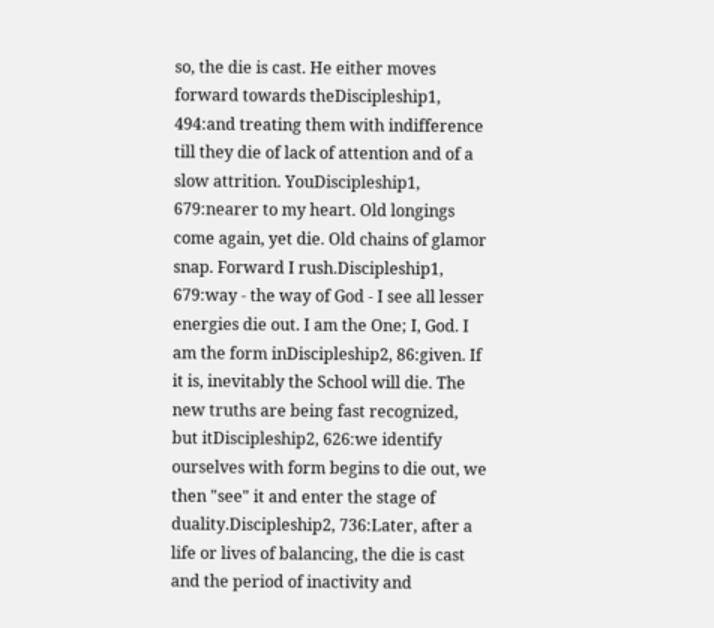so, the die is cast. He either moves forward towards theDiscipleship1, 494:and treating them with indifference till they die of lack of attention and of a slow attrition. YouDiscipleship1, 679:nearer to my heart. Old longings come again, yet die. Old chains of glamor snap. Forward I rush.Discipleship1, 679:way - the way of God - I see all lesser energies die out. I am the One; I, God. I am the form inDiscipleship2, 86:given. If it is, inevitably the School will die. The new truths are being fast recognized, but itDiscipleship2, 626:we identify ourselves with form begins to die out, we then "see" it and enter the stage of duality.Discipleship2, 736:Later, after a life or lives of balancing, the die is cast and the period of inactivity and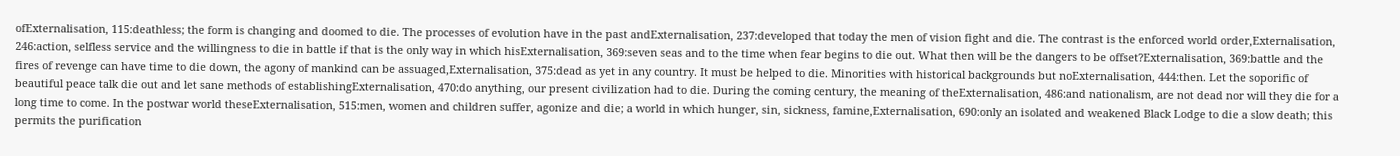ofExternalisation, 115:deathless; the form is changing and doomed to die. The processes of evolution have in the past andExternalisation, 237:developed that today the men of vision fight and die. The contrast is the enforced world order,Externalisation, 246:action, selfless service and the willingness to die in battle if that is the only way in which hisExternalisation, 369:seven seas and to the time when fear begins to die out. What then will be the dangers to be offset?Externalisation, 369:battle and the fires of revenge can have time to die down, the agony of mankind can be assuaged,Externalisation, 375:dead as yet in any country. It must be helped to die. Minorities with historical backgrounds but noExternalisation, 444:then. Let the soporific of beautiful peace talk die out and let sane methods of establishingExternalisation, 470:do anything, our present civilization had to die. During the coming century, the meaning of theExternalisation, 486:and nationalism, are not dead nor will they die for a long time to come. In the postwar world theseExternalisation, 515:men, women and children suffer, agonize and die; a world in which hunger, sin, sickness, famine,Externalisation, 690:only an isolated and weakened Black Lodge to die a slow death; this permits the purification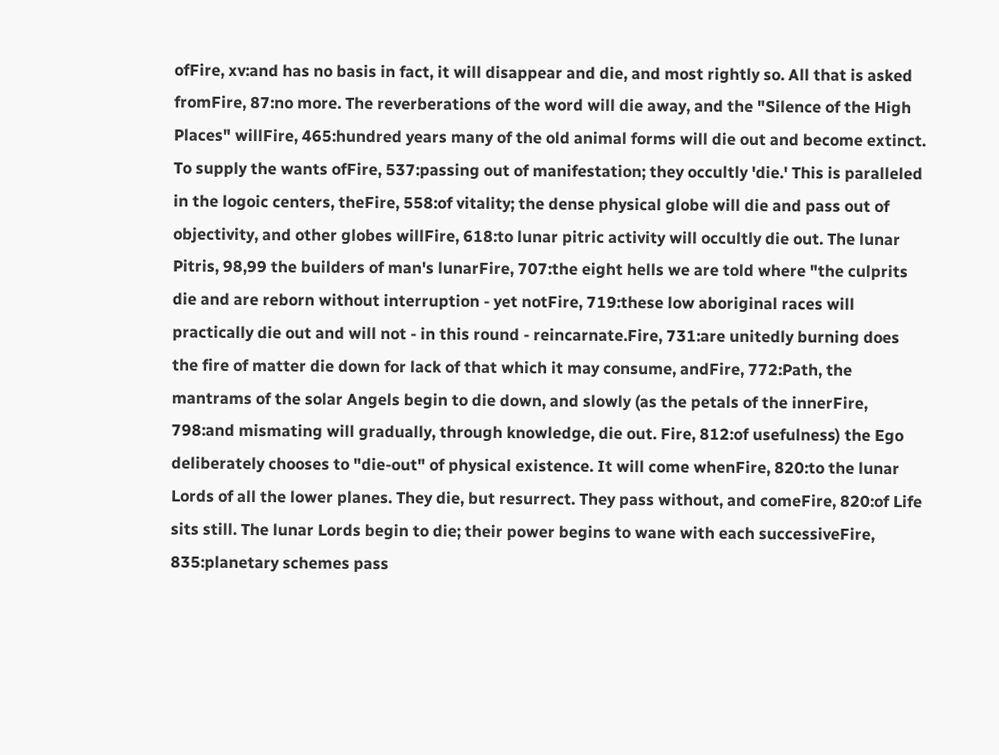ofFire, xv:and has no basis in fact, it will disappear and die, and most rightly so. All that is asked fromFire, 87:no more. The reverberations of the word will die away, and the "Silence of the High Places" willFire, 465:hundred years many of the old animal forms will die out and become extinct. To supply the wants ofFire, 537:passing out of manifestation; they occultly 'die.' This is paralleled in the logoic centers, theFire, 558:of vitality; the dense physical globe will die and pass out of objectivity, and other globes willFire, 618:to lunar pitric activity will occultly die out. The lunar Pitris, 98,99 the builders of man's lunarFire, 707:the eight hells we are told where "the culprits die and are reborn without interruption - yet notFire, 719:these low aboriginal races will practically die out and will not - in this round - reincarnate.Fire, 731:are unitedly burning does the fire of matter die down for lack of that which it may consume, andFire, 772:Path, the mantrams of the solar Angels begin to die down, and slowly (as the petals of the innerFire, 798:and mismating will gradually, through knowledge, die out. Fire, 812:of usefulness) the Ego deliberately chooses to "die-out" of physical existence. It will come whenFire, 820:to the lunar Lords of all the lower planes. They die, but resurrect. They pass without, and comeFire, 820:of Life sits still. The lunar Lords begin to die; their power begins to wane with each successiveFire, 835:planetary schemes pass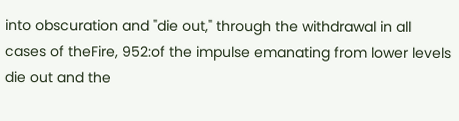into obscuration and "die out," through the withdrawal in all cases of theFire, 952:of the impulse emanating from lower levels die out and the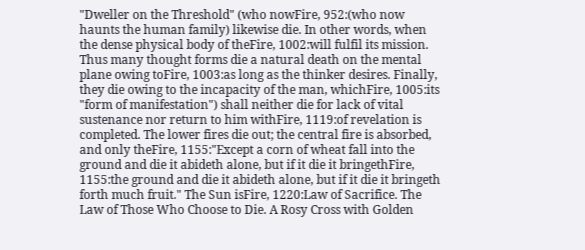"Dweller on the Threshold" (who nowFire, 952:(who now haunts the human family) likewise die. In other words, when the dense physical body of theFire, 1002:will fulfil its mission. Thus many thought forms die a natural death on the mental plane owing toFire, 1003:as long as the thinker desires. Finally, they die owing to the incapacity of the man, whichFire, 1005:its "form of manifestation") shall neither die for lack of vital sustenance nor return to him withFire, 1119:of revelation is completed. The lower fires die out; the central fire is absorbed, and only theFire, 1155:"Except a corn of wheat fall into the ground and die it abideth alone, but if it die it bringethFire, 1155:the ground and die it abideth alone, but if it die it bringeth forth much fruit." The Sun isFire, 1220:Law of Sacrifice. The Law of Those Who Choose to Die. A Rosy Cross with Golden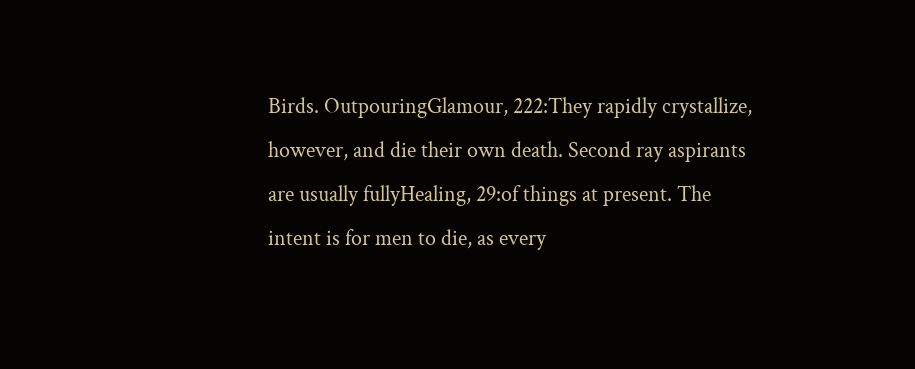Birds. OutpouringGlamour, 222:They rapidly crystallize, however, and die their own death. Second ray aspirants are usually fullyHealing, 29:of things at present. The intent is for men to die, as every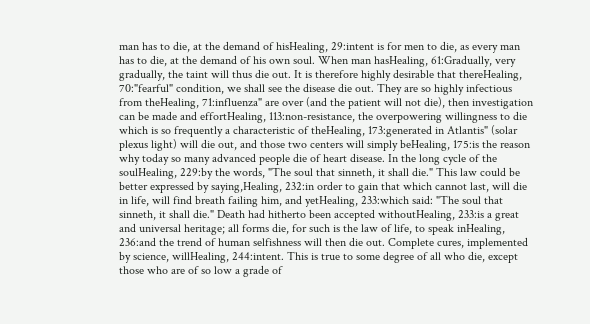man has to die, at the demand of hisHealing, 29:intent is for men to die, as every man has to die, at the demand of his own soul. When man hasHealing, 61:Gradually, very gradually, the taint will thus die out. It is therefore highly desirable that thereHealing, 70:"fearful" condition, we shall see the disease die out. They are so highly infectious from theHealing, 71:influenza" are over (and the patient will not die), then investigation can be made and effortHealing, 113:non-resistance, the overpowering willingness to die which is so frequently a characteristic of theHealing, 173:generated in Atlantis" (solar plexus light) will die out, and those two centers will simply beHealing, 175:is the reason why today so many advanced people die of heart disease. In the long cycle of the soulHealing, 229:by the words, "The soul that sinneth, it shall die." This law could be better expressed by saying,Healing, 232:in order to gain that which cannot last, will die in life, will find breath failing him, and yetHealing, 233:which said: "The soul that sinneth, it shall die." Death had hitherto been accepted withoutHealing, 233:is a great and universal heritage; all forms die, for such is the law of life, to speak inHealing, 236:and the trend of human selfishness will then die out. Complete cures, implemented by science, willHealing, 244:intent. This is true to some degree of all who die, except those who are of so low a grade of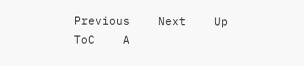Previous    Next    Up    ToC    A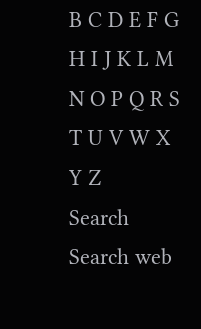B C D E F G H I J K L M N O P Q R S T U V W X Y Z
Search Search web